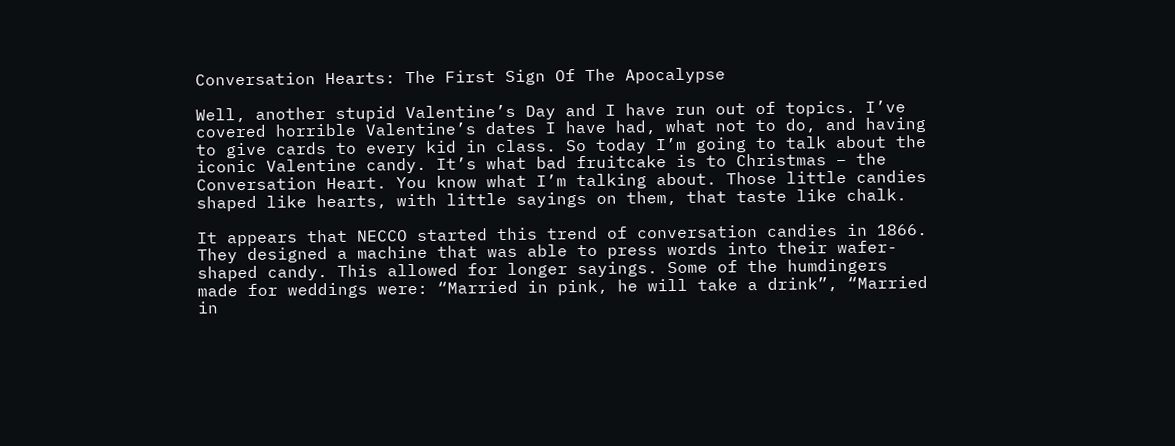Conversation Hearts: The First Sign Of The Apocalypse

Well, another stupid Valentine’s Day and I have run out of topics. I’ve covered horrible Valentine’s dates I have had, what not to do, and having to give cards to every kid in class. So today I’m going to talk about the iconic Valentine candy. It’s what bad fruitcake is to Christmas – the Conversation Heart. You know what I’m talking about. Those little candies shaped like hearts, with little sayings on them, that taste like chalk.

It appears that NECCO started this trend of conversation candies in 1866. They designed a machine that was able to press words into their wafer-shaped candy. This allowed for longer sayings. Some of the humdingers made for weddings were: “Married in pink, he will take a drink”, “Married in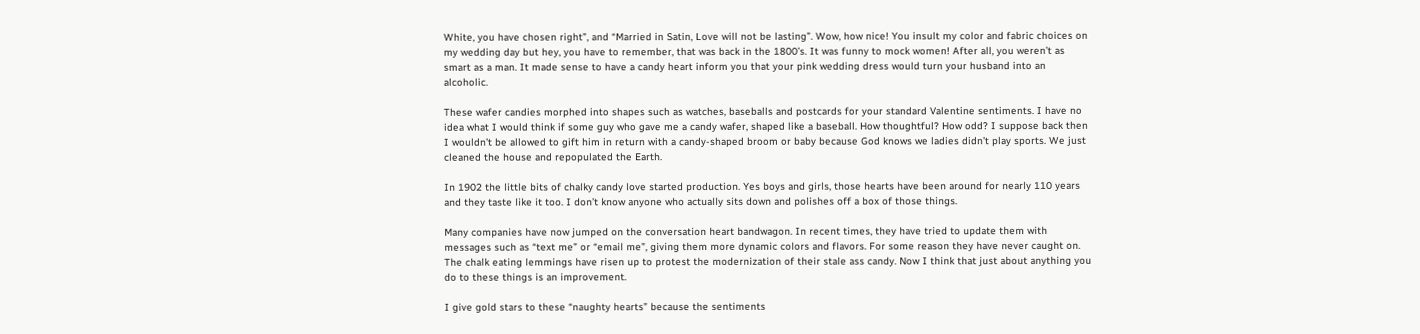White, you have chosen right”, and “Married in Satin, Love will not be lasting”. Wow, how nice! You insult my color and fabric choices on my wedding day but hey, you have to remember, that was back in the 1800’s. It was funny to mock women! After all, you weren’t as smart as a man. It made sense to have a candy heart inform you that your pink wedding dress would turn your husband into an alcoholic.

These wafer candies morphed into shapes such as watches, baseballs and postcards for your standard Valentine sentiments. I have no idea what I would think if some guy who gave me a candy wafer, shaped like a baseball. How thoughtful? How odd? I suppose back then I wouldn’t be allowed to gift him in return with a candy-shaped broom or baby because God knows we ladies didn’t play sports. We just cleaned the house and repopulated the Earth.

In 1902 the little bits of chalky candy love started production. Yes boys and girls, those hearts have been around for nearly 110 years and they taste like it too. I don’t know anyone who actually sits down and polishes off a box of those things.

Many companies have now jumped on the conversation heart bandwagon. In recent times, they have tried to update them with messages such as “text me” or “email me”, giving them more dynamic colors and flavors. For some reason they have never caught on. The chalk eating lemmings have risen up to protest the modernization of their stale ass candy. Now I think that just about anything you do to these things is an improvement.

I give gold stars to these “naughty hearts” because the sentiments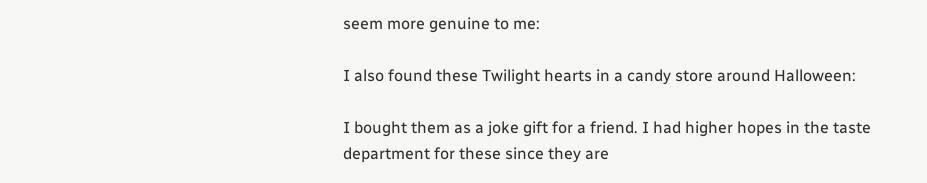seem more genuine to me:

I also found these Twilight hearts in a candy store around Halloween:

I bought them as a joke gift for a friend. I had higher hopes in the taste department for these since they are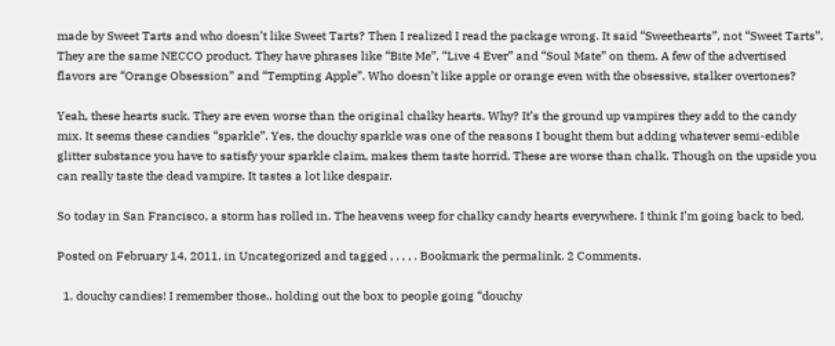made by Sweet Tarts and who doesn’t like Sweet Tarts? Then I realized I read the package wrong. It said “Sweethearts”, not “Sweet Tarts”. They are the same NECCO product. They have phrases like “Bite Me”, “Live 4 Ever” and “Soul Mate” on them. A few of the advertised flavors are “Orange Obsession” and “Tempting Apple”. Who doesn’t like apple or orange even with the obsessive, stalker overtones?

Yeah, these hearts suck. They are even worse than the original chalky hearts. Why? It’s the ground up vampires they add to the candy mix. It seems these candies “sparkle”. Yes, the douchy sparkle was one of the reasons I bought them but adding whatever semi-edible glitter substance you have to satisfy your sparkle claim, makes them taste horrid. These are worse than chalk. Though on the upside you can really taste the dead vampire. It tastes a lot like despair.

So today in San Francisco, a storm has rolled in. The heavens weep for chalky candy hearts everywhere. I think I’m going back to bed.

Posted on February 14, 2011, in Uncategorized and tagged , , , , . Bookmark the permalink. 2 Comments.

  1. douchy candies! I remember those.. holding out the box to people going “douchy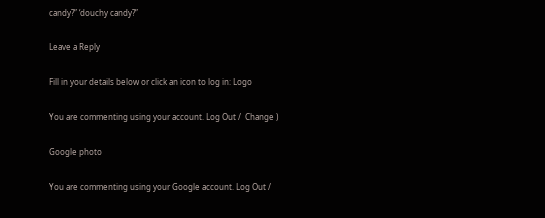candy?” ‘douchy candy?”

Leave a Reply

Fill in your details below or click an icon to log in: Logo

You are commenting using your account. Log Out /  Change )

Google photo

You are commenting using your Google account. Log Out /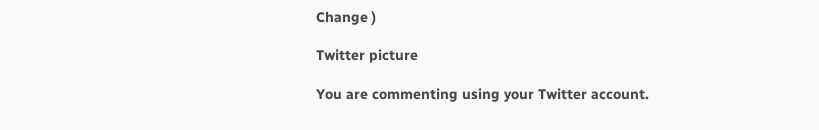Change )

Twitter picture

You are commenting using your Twitter account.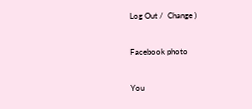Log Out /  Change )

Facebook photo

You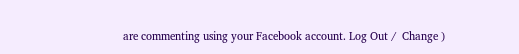are commenting using your Facebook account. Log Out /  Change )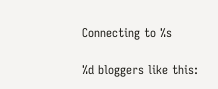Connecting to %s

%d bloggers like this: